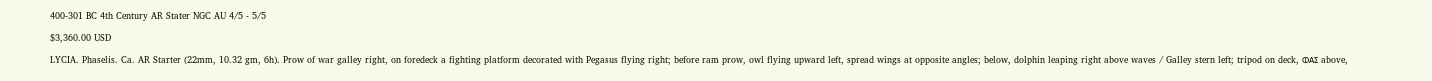400-301 BC 4th Century AR Stater NGC AU 4/5 - 5/5

$3,360.00 USD

LYCIA. Phaselis. Ca. AR Starter (22mm, 10.32 gm, 6h). Prow of war galley right, on foredeck a fighting platform decorated with Pegasus flying right; before ram prow, owl flying upward left, spread wings at opposite angles; below, dolphin leaping right above waves / Galley stern left; tripod on deck, ΦAΣ above,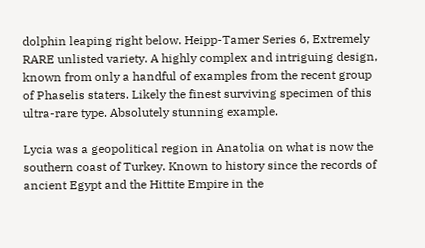dolphin leaping right below. Heipp-Tamer Series 6, Extremely RARE unlisted variety. A highly complex and intriguing design, known from only a handful of examples from the recent group of Phaselis staters. Likely the finest surviving specimen of this ultra-rare type. Absolutely stunning example.

Lycia was a geopolitical region in Anatolia on what is now the southern coast of Turkey. Known to history since the records of ancient Egypt and the Hittite Empire in the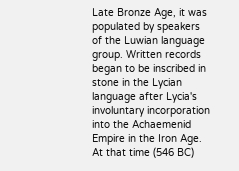Late Bronze Age, it was populated by speakers of the Luwian language group. Written records began to be inscribed in stone in the Lycian language after Lycia's involuntary incorporation into the Achaemenid Empire in the Iron Age. At that time (546 BC)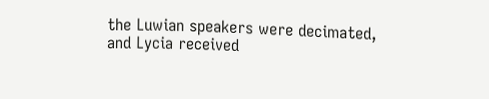the Luwian speakers were decimated, and Lycia received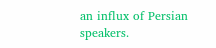an influx of Persian speakers.